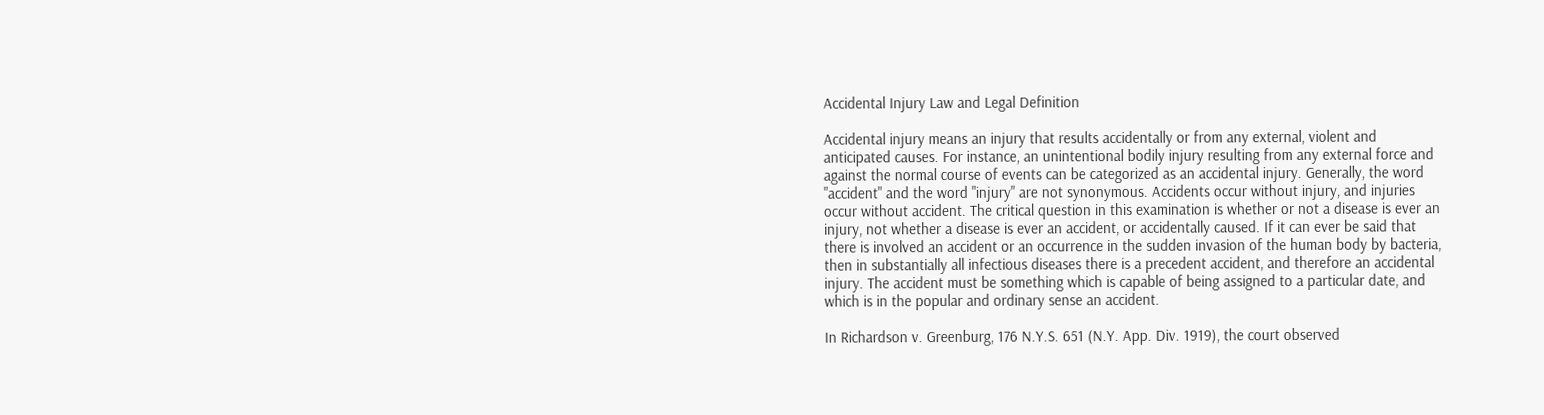Accidental Injury Law and Legal Definition

Accidental injury means an injury that results accidentally or from any external, violent and anticipated causes. For instance, an unintentional bodily injury resulting from any external force and against the normal course of events can be categorized as an accidental injury. Generally, the word "accident" and the word "injury" are not synonymous. Accidents occur without injury, and injuries occur without accident. The critical question in this examination is whether or not a disease is ever an injury, not whether a disease is ever an accident, or accidentally caused. If it can ever be said that there is involved an accident or an occurrence in the sudden invasion of the human body by bacteria, then in substantially all infectious diseases there is a precedent accident, and therefore an accidental injury. The accident must be something which is capable of being assigned to a particular date, and which is in the popular and ordinary sense an accident.

In Richardson v. Greenburg, 176 N.Y.S. 651 (N.Y. App. Div. 1919), the court observed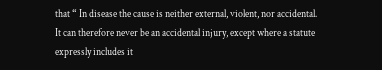that “ In disease the cause is neither external, violent, nor accidental. It can therefore never be an accidental injury, except where a statute expressly includes it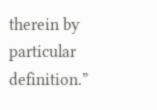therein by particular definition.”